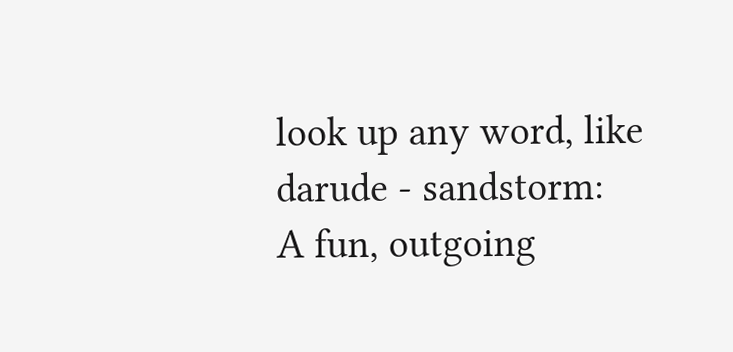look up any word, like darude - sandstorm:
A fun, outgoing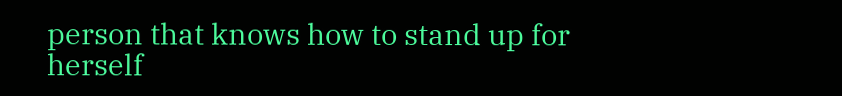person that knows how to stand up for herself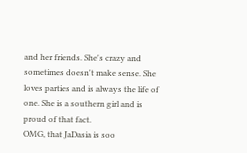and her friends. She's crazy and sometimes doesn't make sense. She loves parties and is always the life of one. She is a southern girl and is proud of that fact.
OMG, that JaDasia is soo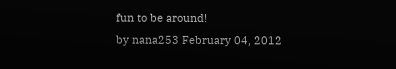fun to be around!
by nana253 February 04, 2012